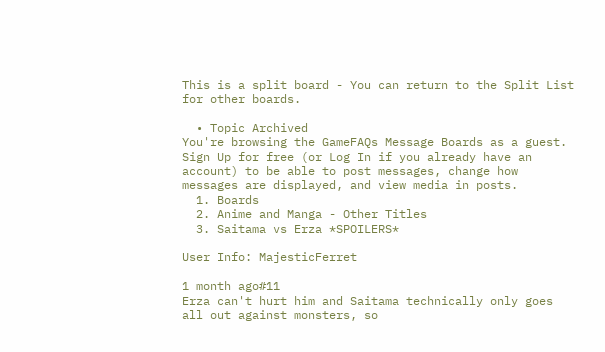This is a split board - You can return to the Split List for other boards.

  • Topic Archived
You're browsing the GameFAQs Message Boards as a guest. Sign Up for free (or Log In if you already have an account) to be able to post messages, change how messages are displayed, and view media in posts.
  1. Boards
  2. Anime and Manga - Other Titles
  3. Saitama vs Erza *SPOILERS*

User Info: MajesticFerret

1 month ago#11
Erza can't hurt him and Saitama technically only goes all out against monsters, so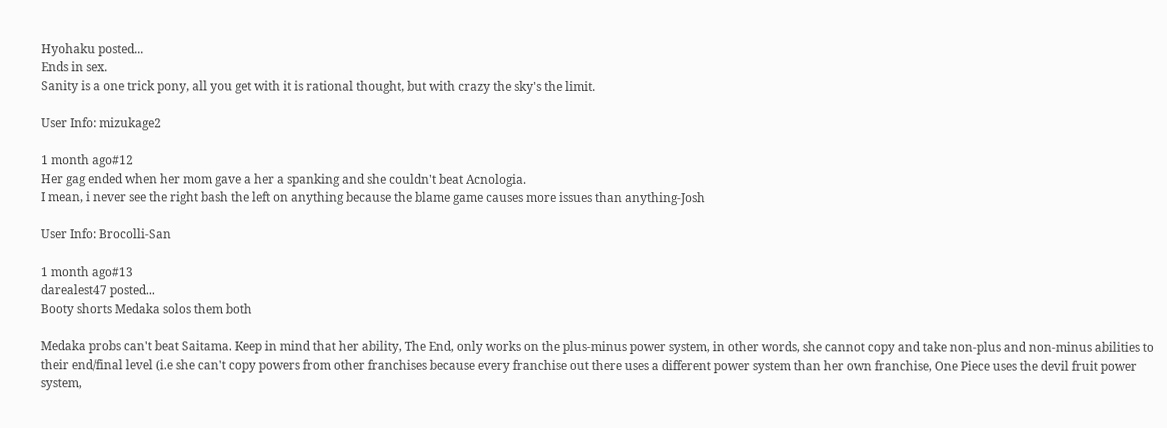Hyohaku posted...
Ends in sex.
Sanity is a one trick pony, all you get with it is rational thought, but with crazy the sky's the limit.

User Info: mizukage2

1 month ago#12
Her gag ended when her mom gave a her a spanking and she couldn't beat Acnologia.
I mean, i never see the right bash the left on anything because the blame game causes more issues than anything-Josh

User Info: Brocolli-San

1 month ago#13
darealest47 posted...
Booty shorts Medaka solos them both

Medaka probs can't beat Saitama. Keep in mind that her ability, The End, only works on the plus-minus power system, in other words, she cannot copy and take non-plus and non-minus abilities to their end/final level (i.e she can't copy powers from other franchises because every franchise out there uses a different power system than her own franchise, One Piece uses the devil fruit power system,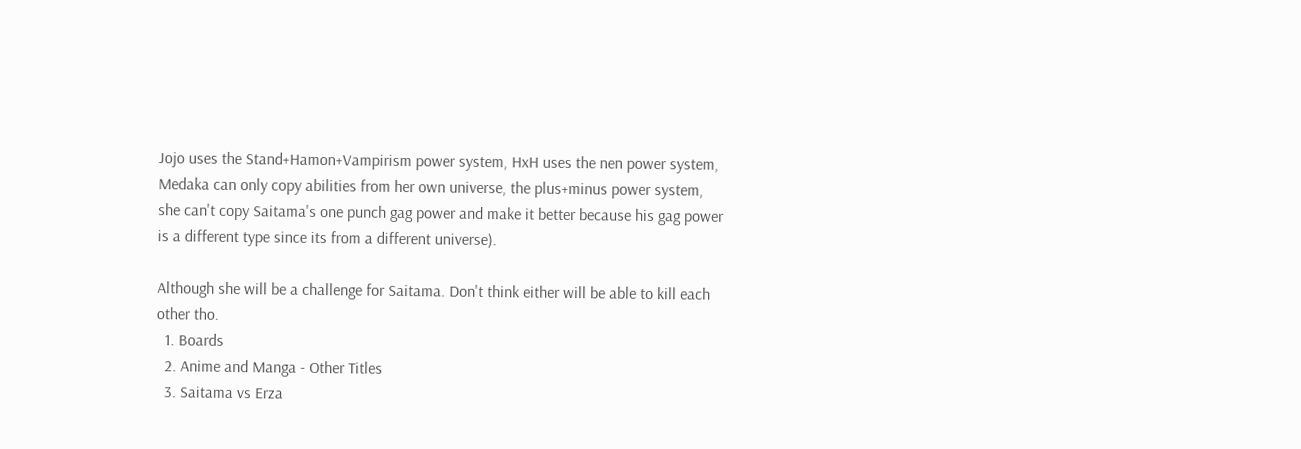Jojo uses the Stand+Hamon+Vampirism power system, HxH uses the nen power system, Medaka can only copy abilities from her own universe, the plus+minus power system,
she can't copy Saitama's one punch gag power and make it better because his gag power is a different type since its from a different universe).

Although she will be a challenge for Saitama. Don't think either will be able to kill each other tho.
  1. Boards
  2. Anime and Manga - Other Titles
  3. Saitama vs Erza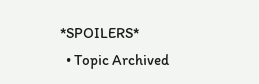*SPOILERS*
  • Topic Archived